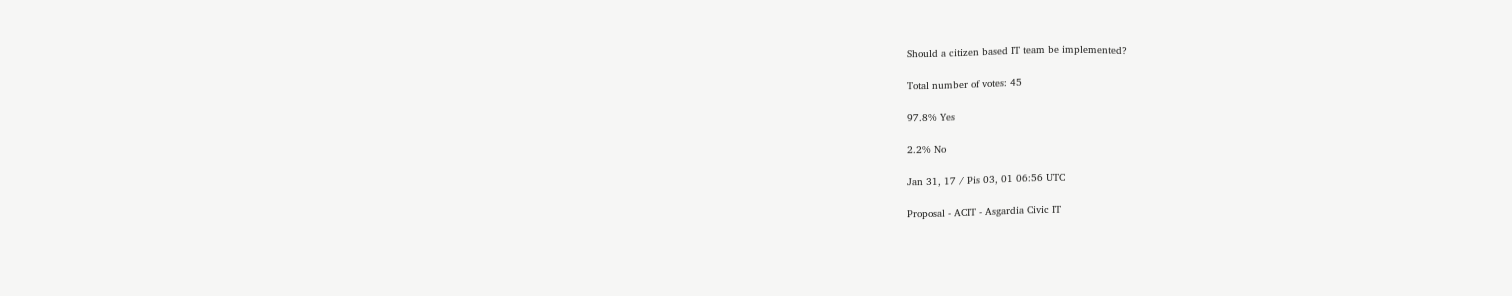Should a citizen based IT team be implemented?

Total number of votes: 45

97.8% Yes

2.2% No

Jan 31, 17 / Pis 03, 01 06:56 UTC

Proposal - ACIT - Asgardia Civic IT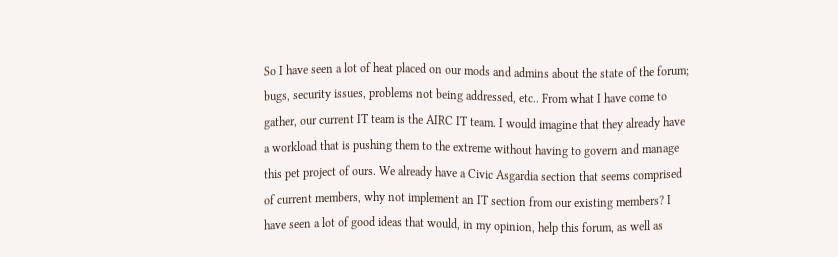So I have seen a lot of heat placed on our mods and admins about the state of the forum; bugs, security issues, problems not being addressed, etc.. From what I have come to gather, our current IT team is the AIRC IT team. I would imagine that they already have a workload that is pushing them to the extreme without having to govern and manage this pet project of ours. We already have a Civic Asgardia section that seems comprised of current members, why not implement an IT section from our existing members? I have seen a lot of good ideas that would, in my opinion, help this forum, as well as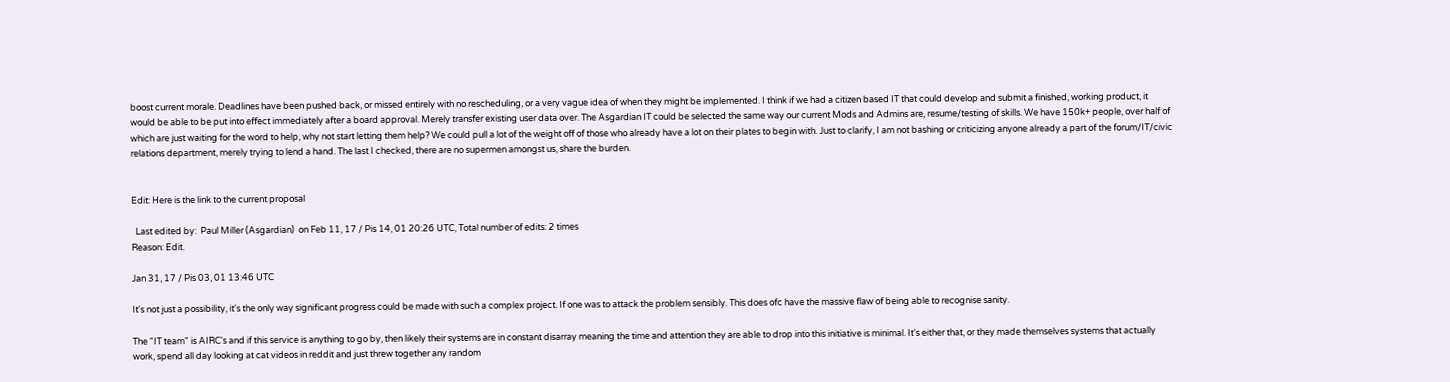boost current morale. Deadlines have been pushed back, or missed entirely with no rescheduling, or a very vague idea of when they might be implemented. I think if we had a citizen based IT that could develop and submit a finished, working product, it would be able to be put into effect immediately after a board approval. Merely transfer existing user data over. The Asgardian IT could be selected the same way our current Mods and Admins are, resume/testing of skills. We have 150k+ people, over half of which are just waiting for the word to help, why not start letting them help? We could pull a lot of the weight off of those who already have a lot on their plates to begin with. Just to clarify, I am not bashing or criticizing anyone already a part of the forum/IT/civic relations department, merely trying to lend a hand. The last I checked, there are no supermen amongst us, share the burden.


Edit: Here is the link to the current proposal

  Last edited by:  Paul Miller (Asgardian)  on Feb 11, 17 / Pis 14, 01 20:26 UTC, Total number of edits: 2 times
Reason: Edit.

Jan 31, 17 / Pis 03, 01 13:46 UTC

It's not just a possibility, it's the only way significant progress could be made with such a complex project. If one was to attack the problem sensibly. This does ofc have the massive flaw of being able to recognise sanity.

The "IT team" is AIRC's and if this service is anything to go by, then likely their systems are in constant disarray meaning the time and attention they are able to drop into this initiative is minimal. It's either that, or they made themselves systems that actually work, spend all day looking at cat videos in reddit and just threw together any random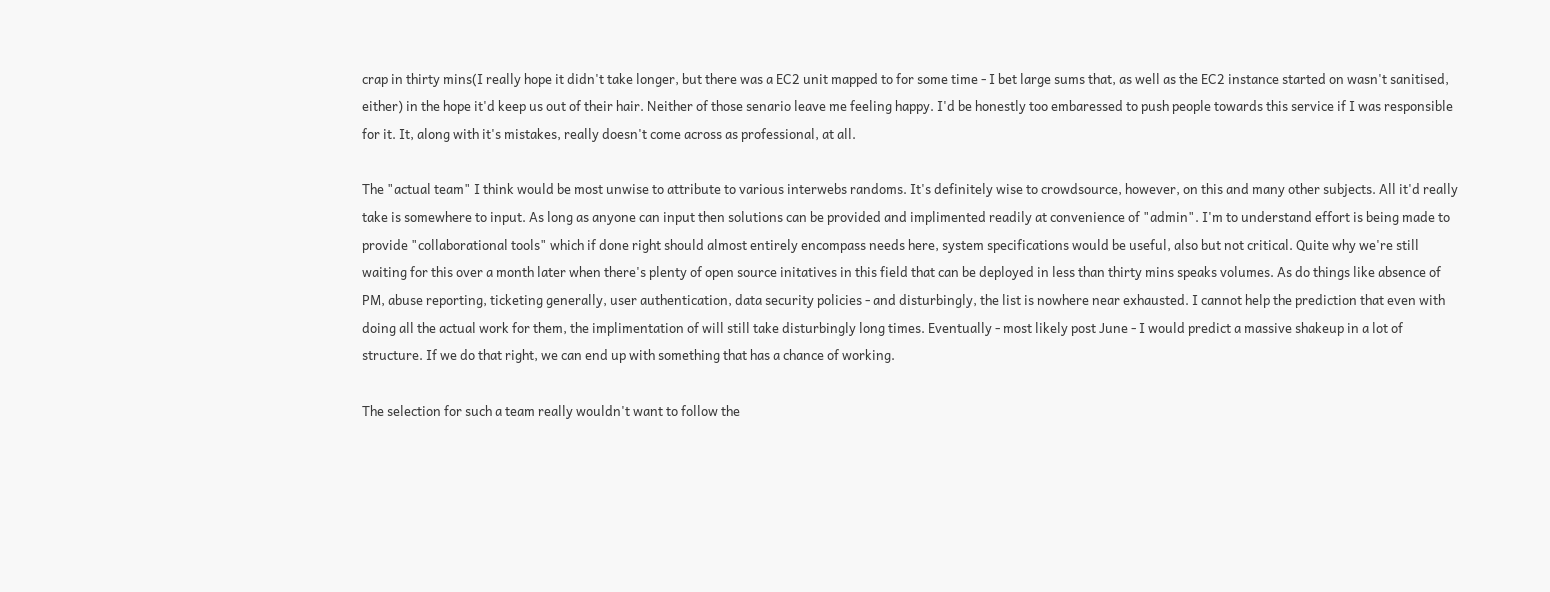crap in thirty mins(I really hope it didn't take longer, but there was a EC2 unit mapped to for some time - I bet large sums that, as well as the EC2 instance started on wasn't sanitised, either) in the hope it'd keep us out of their hair. Neither of those senario leave me feeling happy. I'd be honestly too embaressed to push people towards this service if I was responsible for it. It, along with it's mistakes, really doesn't come across as professional, at all.

The "actual team" I think would be most unwise to attribute to various interwebs randoms. It's definitely wise to crowdsource, however, on this and many other subjects. All it'd really take is somewhere to input. As long as anyone can input then solutions can be provided and implimented readily at convenience of "admin". I'm to understand effort is being made to provide "collaborational tools" which if done right should almost entirely encompass needs here, system specifications would be useful, also but not critical. Quite why we're still waiting for this over a month later when there's plenty of open source initatives in this field that can be deployed in less than thirty mins speaks volumes. As do things like absence of PM, abuse reporting, ticketing generally, user authentication, data security policies - and disturbingly, the list is nowhere near exhausted. I cannot help the prediction that even with doing all the actual work for them, the implimentation of will still take disturbingly long times. Eventually - most likely post June - I would predict a massive shakeup in a lot of structure. If we do that right, we can end up with something that has a chance of working.

The selection for such a team really wouldn't want to follow the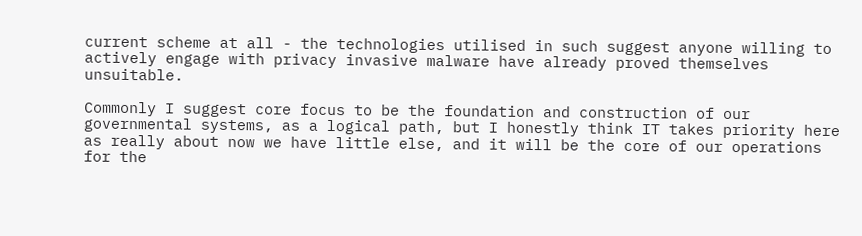current scheme at all - the technologies utilised in such suggest anyone willing to actively engage with privacy invasive malware have already proved themselves unsuitable.

Commonly I suggest core focus to be the foundation and construction of our governmental systems, as a logical path, but I honestly think IT takes priority here as really about now we have little else, and it will be the core of our operations for the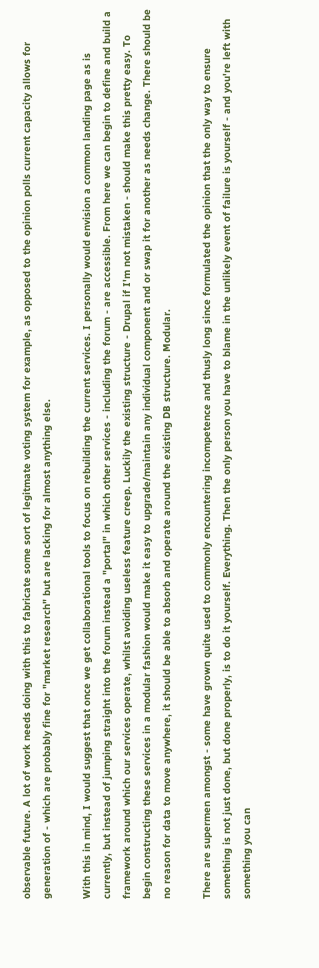observable future. A lot of work needs doing with this to fabricate some sort of legitmate voting system for example, as opposed to the opinion polls current capacity allows for generation of - which are probably fine for "market research" but are lacking for almost anything else.

With this in mind, I would suggest that once we get collaborational tools to focus on rebuilding the current services. I personally would envision a common landing page as is currently, but instead of jumping straight into the forum instead a "portal" in which other services - including the forum - are accessible. From here we can begin to define and build a framework around which our services operate, whilst avoiding useless feature creep. Luckily the existing structure - Drupal if I'm not mistaken - should make this pretty easy. To begin constructing these services in a modular fashion would make it easy to upgrade/maintain any individual component and or swap it for another as needs change. There should be no reason for data to move anywhere, it should be able to absorb and operate around the existing DB structure. Modular.

There are supermen amongst - some have grown quite used to commonly encountering incompetence and thusly long since formulated the opinion that the only way to ensure something is not just done, but done properly, is to do it yourself. Everything. Then the only person you have to blame in the unlikely event of failure is yourself - and you're left with something you can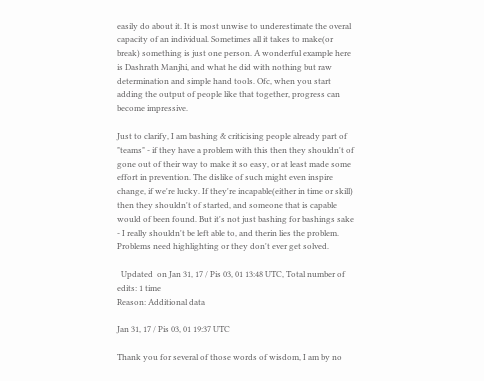easily do about it. It is most unwise to underestimate the overal capacity of an individual. Sometimes all it takes to make(or break) something is just one person. A wonderful example here is Dashrath Manjhi, and what he did with nothing but raw determination and simple hand tools. Ofc, when you start adding the output of people like that together, progress can become impressive.

Just to clarify, I am bashing & criticising people already part of "teams" - if they have a problem with this then they shouldn't of gone out of their way to make it so easy, or at least made some effort in prevention. The dislike of such might even inspire change, if we're lucky. If they're incapable(either in time or skill) then they shouldn't of started, and someone that is capable would of been found. But it's not just bashing for bashings sake - I really shouldn't be left able to, and therin lies the problem. Problems need highlighting or they don't ever get solved.

  Updated  on Jan 31, 17 / Pis 03, 01 13:48 UTC, Total number of edits: 1 time
Reason: Additional data

Jan 31, 17 / Pis 03, 01 19:37 UTC

Thank you for several of those words of wisdom, I am by no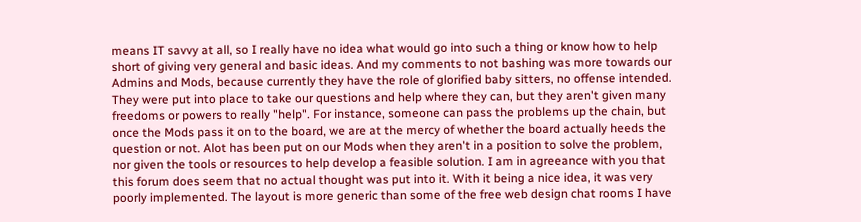means IT savvy at all, so I really have no idea what would go into such a thing or know how to help short of giving very general and basic ideas. And my comments to not bashing was more towards our Admins and Mods, because currently they have the role of glorified baby sitters, no offense intended. They were put into place to take our questions and help where they can, but they aren't given many freedoms or powers to really "help". For instance, someone can pass the problems up the chain, but once the Mods pass it on to the board, we are at the mercy of whether the board actually heeds the question or not. Alot has been put on our Mods when they aren't in a position to solve the problem, nor given the tools or resources to help develop a feasible solution. I am in agreeance with you that this forum does seem that no actual thought was put into it. With it being a nice idea, it was very poorly implemented. The layout is more generic than some of the free web design chat rooms I have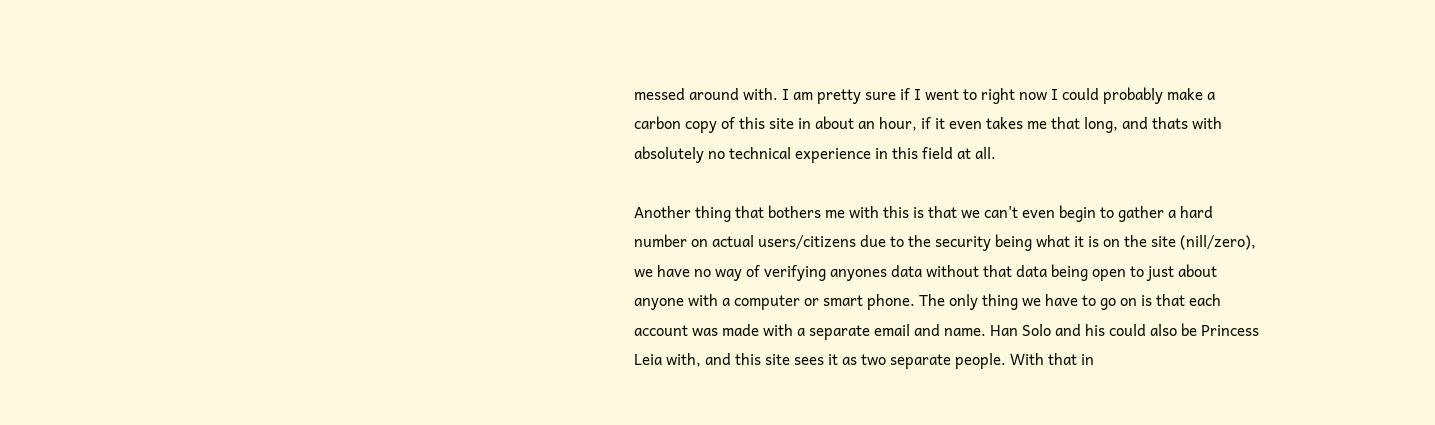messed around with. I am pretty sure if I went to right now I could probably make a carbon copy of this site in about an hour, if it even takes me that long, and thats with absolutely no technical experience in this field at all.

Another thing that bothers me with this is that we can't even begin to gather a hard number on actual users/citizens due to the security being what it is on the site (nill/zero), we have no way of verifying anyones data without that data being open to just about anyone with a computer or smart phone. The only thing we have to go on is that each account was made with a separate email and name. Han Solo and his could also be Princess Leia with, and this site sees it as two separate people. With that in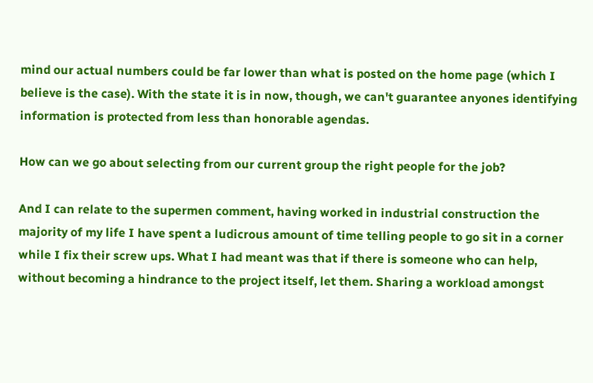mind our actual numbers could be far lower than what is posted on the home page (which I believe is the case). With the state it is in now, though, we can't guarantee anyones identifying information is protected from less than honorable agendas.

How can we go about selecting from our current group the right people for the job?

And I can relate to the supermen comment, having worked in industrial construction the majority of my life I have spent a ludicrous amount of time telling people to go sit in a corner while I fix their screw ups. What I had meant was that if there is someone who can help, without becoming a hindrance to the project itself, let them. Sharing a workload amongst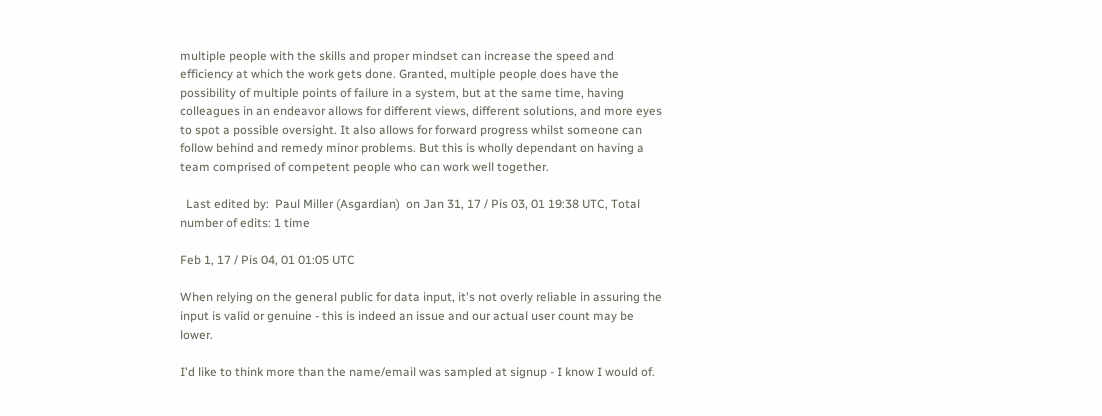multiple people with the skills and proper mindset can increase the speed and efficiency at which the work gets done. Granted, multiple people does have the possibility of multiple points of failure in a system, but at the same time, having colleagues in an endeavor allows for different views, different solutions, and more eyes to spot a possible oversight. It also allows for forward progress whilst someone can follow behind and remedy minor problems. But this is wholly dependant on having a team comprised of competent people who can work well together.

  Last edited by:  Paul Miller (Asgardian)  on Jan 31, 17 / Pis 03, 01 19:38 UTC, Total number of edits: 1 time

Feb 1, 17 / Pis 04, 01 01:05 UTC

When relying on the general public for data input, it's not overly reliable in assuring the input is valid or genuine - this is indeed an issue and our actual user count may be lower.

I'd like to think more than the name/email was sampled at signup - I know I would of.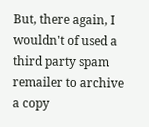But, there again, I wouldn't of used a third party spam remailer to archive a copy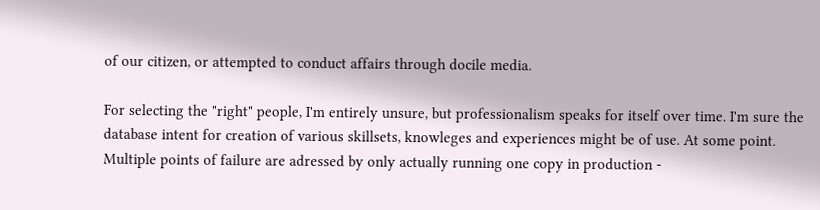of our citizen, or attempted to conduct affairs through docile media.

For selecting the "right" people, I'm entirely unsure, but professionalism speaks for itself over time. I'm sure the database intent for creation of various skillsets, knowleges and experiences might be of use. At some point. Multiple points of failure are adressed by only actually running one copy in production -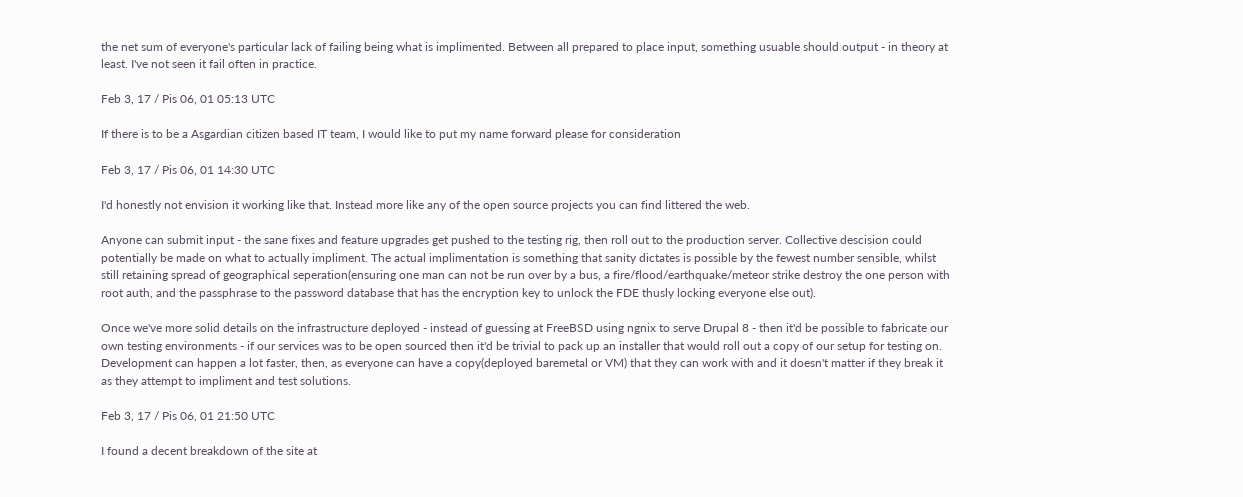the net sum of everyone's particular lack of failing being what is implimented. Between all prepared to place input, something usuable should output - in theory at least. I've not seen it fail often in practice.

Feb 3, 17 / Pis 06, 01 05:13 UTC

If there is to be a Asgardian citizen based IT team, I would like to put my name forward please for consideration

Feb 3, 17 / Pis 06, 01 14:30 UTC

I'd honestly not envision it working like that. Instead more like any of the open source projects you can find littered the web.

Anyone can submit input - the sane fixes and feature upgrades get pushed to the testing rig, then roll out to the production server. Collective descision could potentially be made on what to actually impliment. The actual implimentation is something that sanity dictates is possible by the fewest number sensible, whilst still retaining spread of geographical seperation(ensuring one man can not be run over by a bus, a fire/flood/earthquake/meteor strike destroy the one person with root auth, and the passphrase to the password database that has the encryption key to unlock the FDE thusly locking everyone else out).

Once we've more solid details on the infrastructure deployed - instead of guessing at FreeBSD using ngnix to serve Drupal 8 - then it'd be possible to fabricate our own testing environments - if our services was to be open sourced then it'd be trivial to pack up an installer that would roll out a copy of our setup for testing on. Development can happen a lot faster, then, as everyone can have a copy(deployed baremetal or VM) that they can work with and it doesn't matter if they break it as they attempt to impliment and test solutions.

Feb 3, 17 / Pis 06, 01 21:50 UTC

I found a decent breakdown of the site at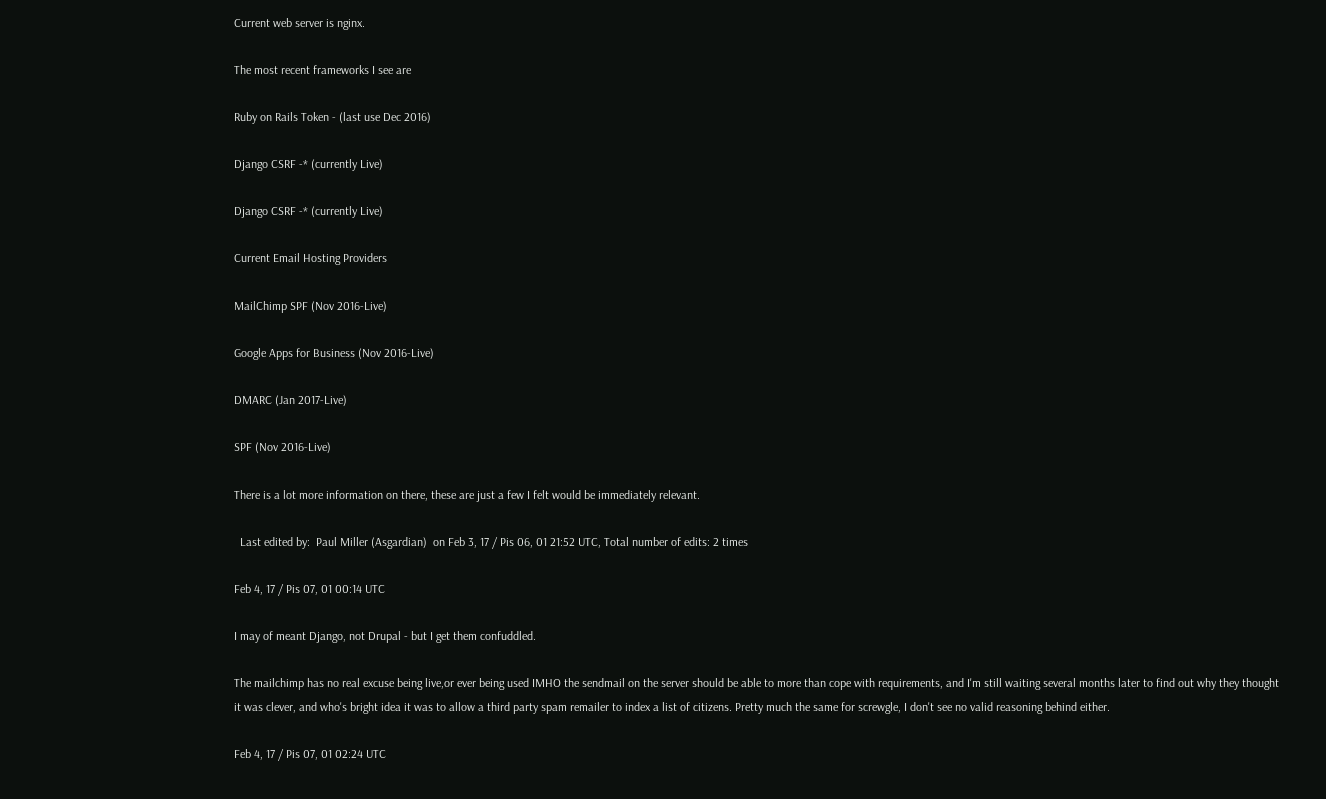Current web server is nginx.

The most recent frameworks I see are

Ruby on Rails Token - (last use Dec 2016)

Django CSRF -* (currently Live)

Django CSRF -* (currently Live)

Current Email Hosting Providers

MailChimp SPF (Nov 2016-Live)

Google Apps for Business (Nov 2016-Live)

DMARC (Jan 2017-Live)

SPF (Nov 2016-Live)

There is a lot more information on there, these are just a few I felt would be immediately relevant.

  Last edited by:  Paul Miller (Asgardian)  on Feb 3, 17 / Pis 06, 01 21:52 UTC, Total number of edits: 2 times

Feb 4, 17 / Pis 07, 01 00:14 UTC

I may of meant Django, not Drupal - but I get them confuddled.

The mailchimp has no real excuse being live,or ever being used IMHO the sendmail on the server should be able to more than cope with requirements, and I'm still waiting several months later to find out why they thought it was clever, and who's bright idea it was to allow a third party spam remailer to index a list of citizens. Pretty much the same for screwgle, I don't see no valid reasoning behind either.

Feb 4, 17 / Pis 07, 01 02:24 UTC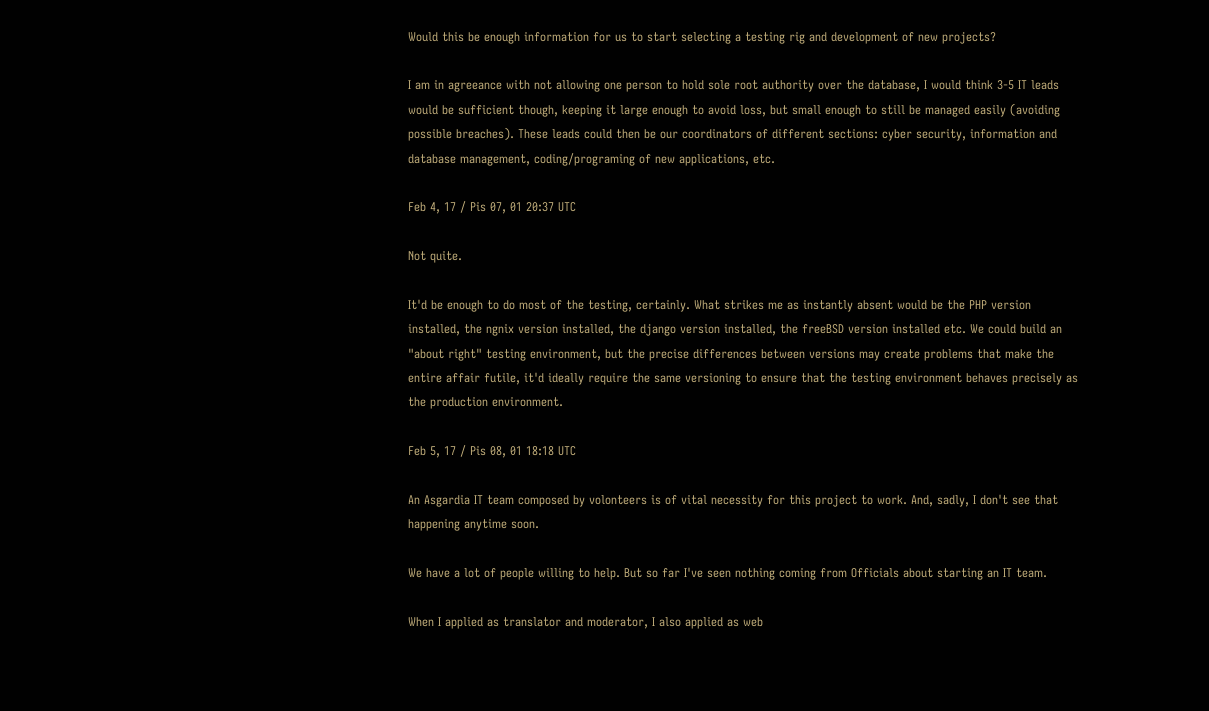Would this be enough information for us to start selecting a testing rig and development of new projects?

I am in agreeance with not allowing one person to hold sole root authority over the database, I would think 3-5 IT leads would be sufficient though, keeping it large enough to avoid loss, but small enough to still be managed easily (avoiding possible breaches). These leads could then be our coordinators of different sections: cyber security, information and database management, coding/programing of new applications, etc.

Feb 4, 17 / Pis 07, 01 20:37 UTC

Not quite.

It'd be enough to do most of the testing, certainly. What strikes me as instantly absent would be the PHP version installed, the ngnix version installed, the django version installed, the freeBSD version installed etc. We could build an "about right" testing environment, but the precise differences between versions may create problems that make the entire affair futile, it'd ideally require the same versioning to ensure that the testing environment behaves precisely as the production environment.

Feb 5, 17 / Pis 08, 01 18:18 UTC

An Asgardia IT team composed by volonteers is of vital necessity for this project to work. And, sadly, I don't see that happening anytime soon.

We have a lot of people willing to help. But so far I've seen nothing coming from Officials about starting an IT team.

When I applied as translator and moderator, I also applied as web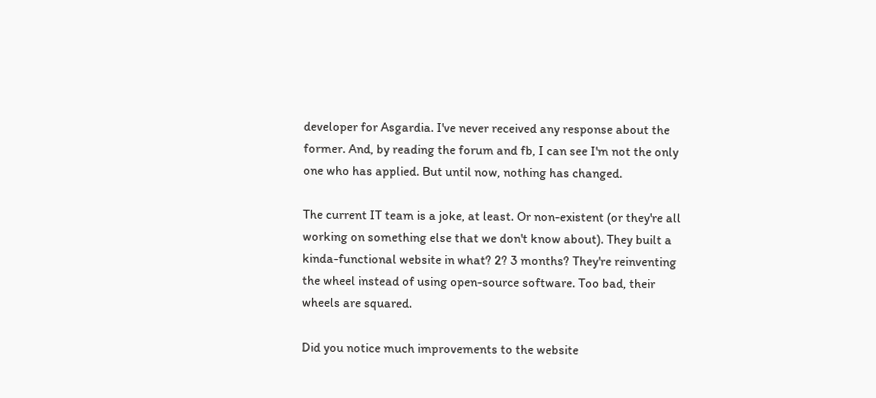developer for Asgardia. I've never received any response about the former. And, by reading the forum and fb, I can see I'm not the only one who has applied. But until now, nothing has changed.

The current IT team is a joke, at least. Or non-existent (or they're all working on something else that we don't know about). They built a kinda-functional website in what? 2? 3 months? They're reinventing the wheel instead of using open-source software. Too bad, their wheels are squared.

Did you notice much improvements to the website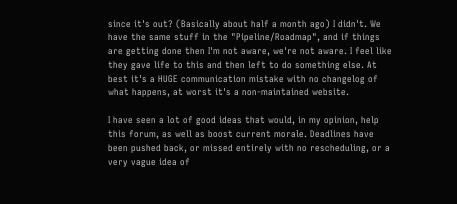since it's out? (Basically about half a month ago) I didn't. We have the same stuff in the "Pipeline/Roadmap", and if things are getting done then I'm not aware, we're not aware. I feel like they gave life to this and then left to do something else. At best it's a HUGE communication mistake with no changelog of what happens, at worst it's a non-maintained website.

I have seen a lot of good ideas that would, in my opinion, help this forum, as well as boost current morale. Deadlines have been pushed back, or missed entirely with no rescheduling, or a very vague idea of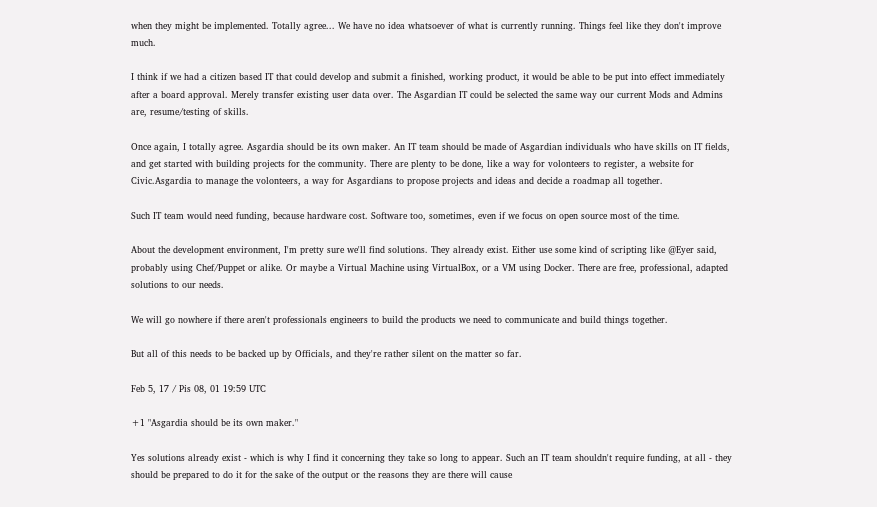when they might be implemented. Totally agree... We have no idea whatsoever of what is currently running. Things feel like they don't improve much.

I think if we had a citizen based IT that could develop and submit a finished, working product, it would be able to be put into effect immediately after a board approval. Merely transfer existing user data over. The Asgardian IT could be selected the same way our current Mods and Admins are, resume/testing of skills.

Once again, I totally agree. Asgardia should be its own maker. An IT team should be made of Asgardian individuals who have skills on IT fields, and get started with building projects for the community. There are plenty to be done, like a way for volonteers to register, a website for Civic.Asgardia to manage the volonteers, a way for Asgardians to propose projects and ideas and decide a roadmap all together.

Such IT team would need funding, because hardware cost. Software too, sometimes, even if we focus on open source most of the time.

About the development environment, I'm pretty sure we'll find solutions. They already exist. Either use some kind of scripting like @Eyer said, probably using Chef/Puppet or alike. Or maybe a Virtual Machine using VirtualBox, or a VM using Docker. There are free, professional, adapted solutions to our needs.

We will go nowhere if there aren't professionals engineers to build the products we need to communicate and build things together.

But all of this needs to be backed up by Officials, and they're rather silent on the matter so far.

Feb 5, 17 / Pis 08, 01 19:59 UTC

+1 "Asgardia should be its own maker."

Yes solutions already exist - which is why I find it concerning they take so long to appear. Such an IT team shouldn't require funding, at all - they should be prepared to do it for the sake of the output or the reasons they are there will cause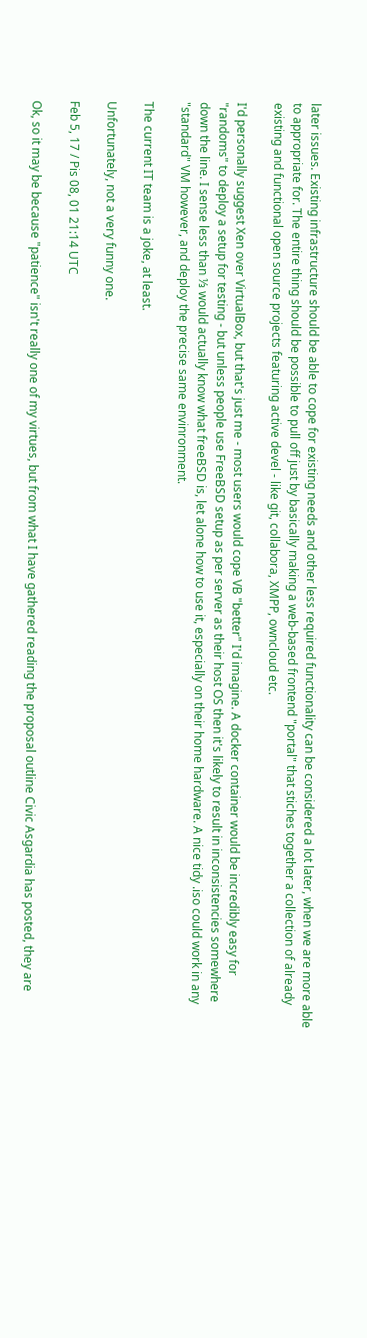later issues. Existing infrastructure should be able to cope for existing needs and other less required functionality can be considered a lot later, when we are more able to appropriate for. The entire thing should be possible to pull off just by basically making a web-based frontend "portal" that stiches together a collection of already existing and functional open source projects featuring active devel - like git, collabora, XMPP, owncloud etc.

I'd personally suggest Xen over VirtualBox, but that's just me - most users would cope VB "better" I'd imagine. A docker container would be incredibly easy for "randoms" to deploy a setup for testing - but unless people use FreeBSD setup as per server as their host OS then it's likely to result in inconsistencies somewhere down the line. I sense less than ⅓ would actually know what freeBSD is, let alone how to use it, especially on their home hardware. A nice tidy .iso could work in any "standard" VM however, and deploy the precise same envinronment.

The current IT team is a joke, at least.

Unfortunately, not a very funny one.

Feb 5, 17 / Pis 08, 01 21:14 UTC

Ok, so it may be because "patience" isn't really one of my virtues, but from what I have gathered reading the proposal outline Civic Asgardia has posted, they are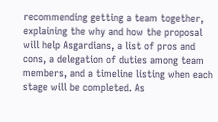recommending getting a team together, explaining the why and how the proposal will help Asgardians, a list of pros and cons, a delegation of duties among team members, and a timeline listing when each stage will be completed. As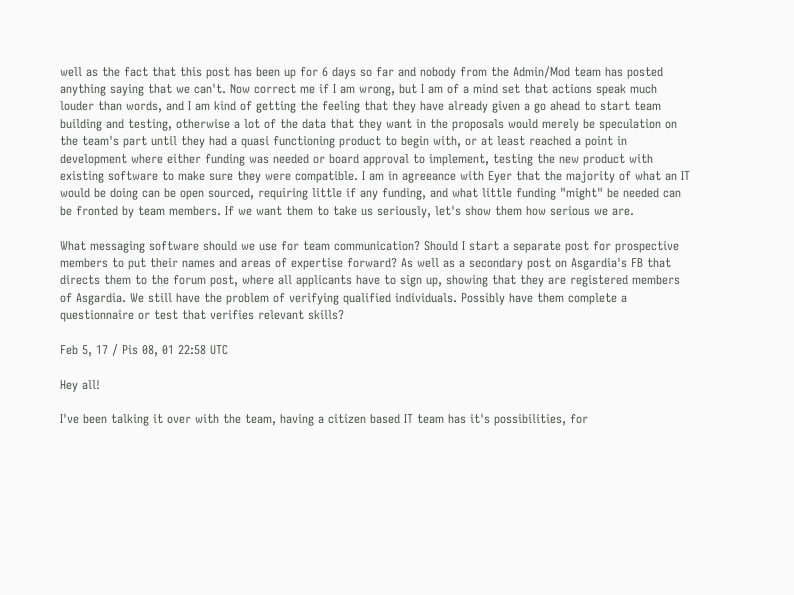well as the fact that this post has been up for 6 days so far and nobody from the Admin/Mod team has posted anything saying that we can't. Now correct me if I am wrong, but I am of a mind set that actions speak much louder than words, and I am kind of getting the feeling that they have already given a go ahead to start team building and testing, otherwise a lot of the data that they want in the proposals would merely be speculation on the team's part until they had a quasi functioning product to begin with, or at least reached a point in development where either funding was needed or board approval to implement, testing the new product with existing software to make sure they were compatible. I am in agreeance with Eyer that the majority of what an IT would be doing can be open sourced, requiring little if any funding, and what little funding "might" be needed can be fronted by team members. If we want them to take us seriously, let's show them how serious we are.

What messaging software should we use for team communication? Should I start a separate post for prospective members to put their names and areas of expertise forward? As well as a secondary post on Asgardia's FB that directs them to the forum post, where all applicants have to sign up, showing that they are registered members of Asgardia. We still have the problem of verifying qualified individuals. Possibly have them complete a questionnaire or test that verifies relevant skills?

Feb 5, 17 / Pis 08, 01 22:58 UTC

Hey all!

I've been talking it over with the team, having a citizen based IT team has it's possibilities, for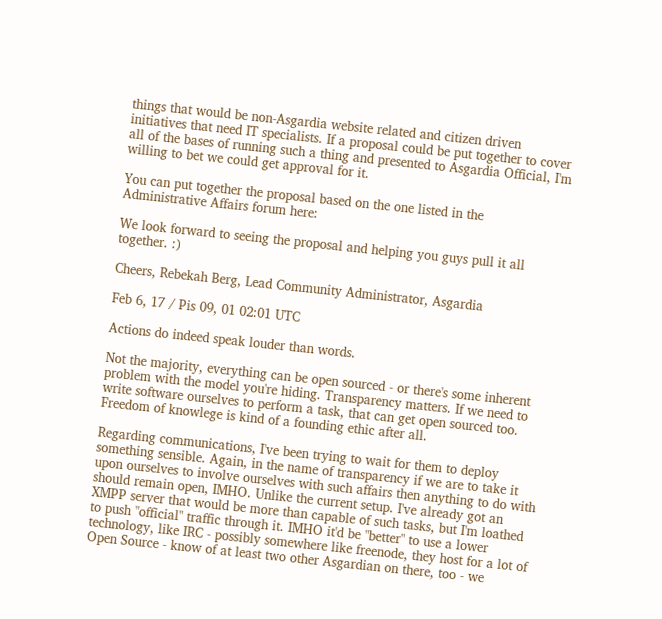things that would be non-Asgardia website related and citizen driven initiatives that need IT specialists. If a proposal could be put together to cover all of the bases of running such a thing and presented to Asgardia Official, I'm willing to bet we could get approval for it.

You can put together the proposal based on the one listed in the Administrative Affairs forum here:

We look forward to seeing the proposal and helping you guys pull it all together. :)

Cheers, Rebekah Berg, Lead Community Administrator, Asgardia

Feb 6, 17 / Pis 09, 01 02:01 UTC

Actions do indeed speak louder than words.

Not the majority, everything can be open sourced - or there's some inherent problem with the model you're hiding. Transparency matters. If we need to write software ourselves to perform a task, that can get open sourced too. Freedom of knowlege is kind of a founding ethic after all.

Regarding communications, I've been trying to wait for them to deploy something sensible. Again, in the name of transparency if we are to take it upon ourselves to involve ourselves with such affairs then anything to do with should remain open, IMHO. Unlike the current setup. I've already got an XMPP server that would be more than capable of such tasks, but I'm loathed to push "official" traffic through it. IMHO it'd be "better" to use a lower technology, like IRC - possibly somewhere like freenode, they host for a lot of Open Source - know of at least two other Asgardian on there, too - we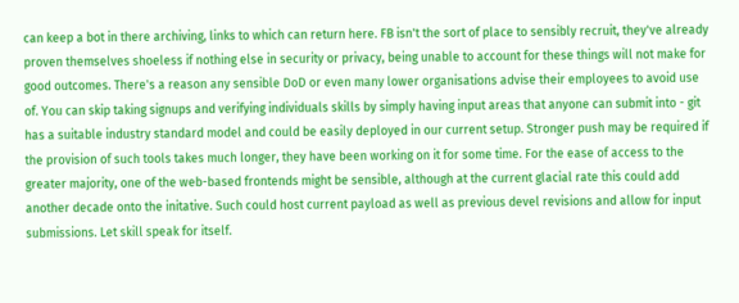can keep a bot in there archiving, links to which can return here. FB isn't the sort of place to sensibly recruit, they've already proven themselves shoeless if nothing else in security or privacy, being unable to account for these things will not make for good outcomes. There's a reason any sensible DoD or even many lower organisations advise their employees to avoid use of. You can skip taking signups and verifying individuals skills by simply having input areas that anyone can submit into - git has a suitable industry standard model and could be easily deployed in our current setup. Stronger push may be required if the provision of such tools takes much longer, they have been working on it for some time. For the ease of access to the greater majority, one of the web-based frontends might be sensible, although at the current glacial rate this could add another decade onto the initative. Such could host current payload as well as previous devel revisions and allow for input submissions. Let skill speak for itself.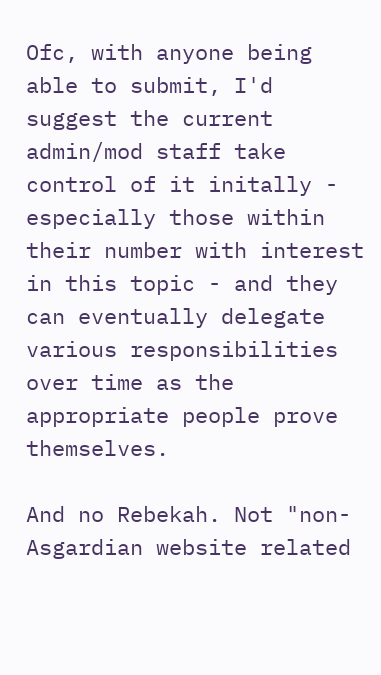Ofc, with anyone being able to submit, I'd suggest the current admin/mod staff take control of it initally - especially those within their number with interest in this topic - and they can eventually delegate various responsibilities over time as the appropriate people prove themselves.

And no Rebekah. Not "non-Asgardian website related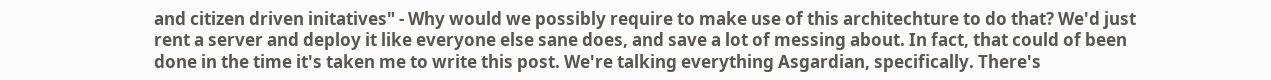and citizen driven initatives" - Why would we possibly require to make use of this architechture to do that? We'd just rent a server and deploy it like everyone else sane does, and save a lot of messing about. In fact, that could of been done in the time it's taken me to write this post. We're talking everything Asgardian, specifically. There's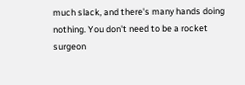much slack, and there's many hands doing nothing. You don't need to be a rocket surgeon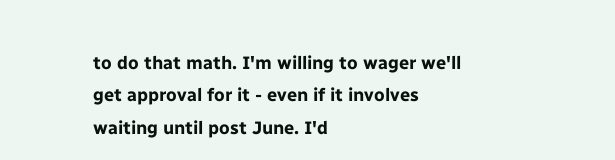to do that math. I'm willing to wager we'll get approval for it - even if it involves waiting until post June. I'd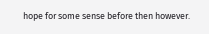hope for some sense before then however.